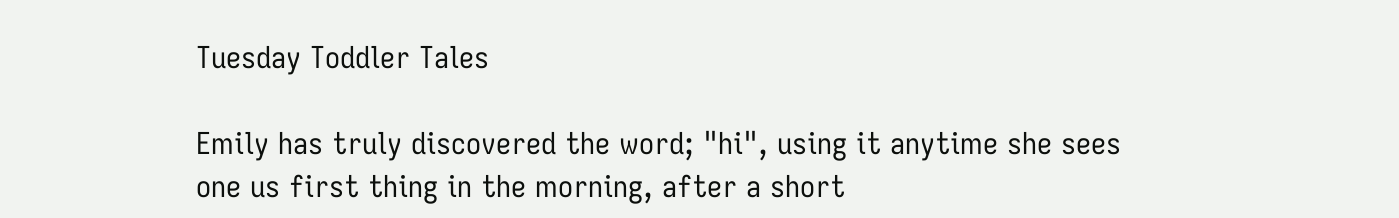Tuesday Toddler Tales

Emily has truly discovered the word; "hi", using it anytime she sees one us first thing in the morning, after a short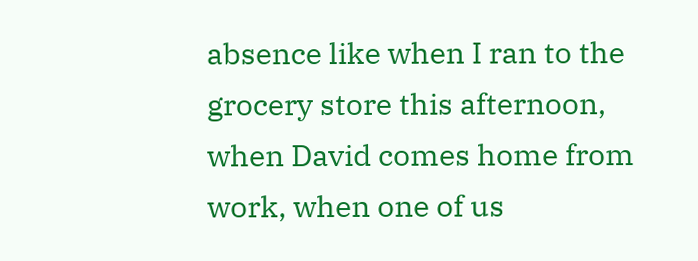absence like when I ran to the grocery store this afternoon, when David comes home from work, when one of us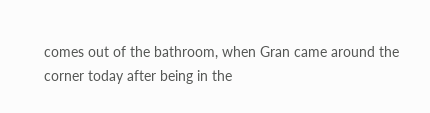comes out of the bathroom, when Gran came around the corner today after being in the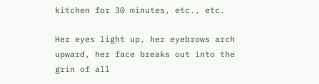kitchen for 30 minutes, etc., etc.

Her eyes light up, her eyebrows arch upward, her face breaks out into the grin of all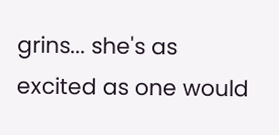grins... she's as excited as one would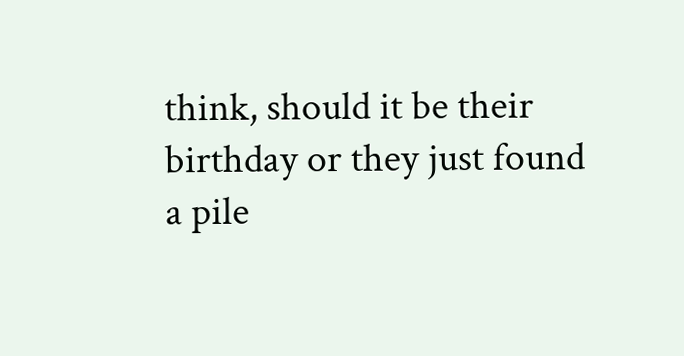think, should it be their birthday or they just found a pile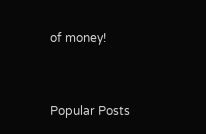of money!


Popular Posts